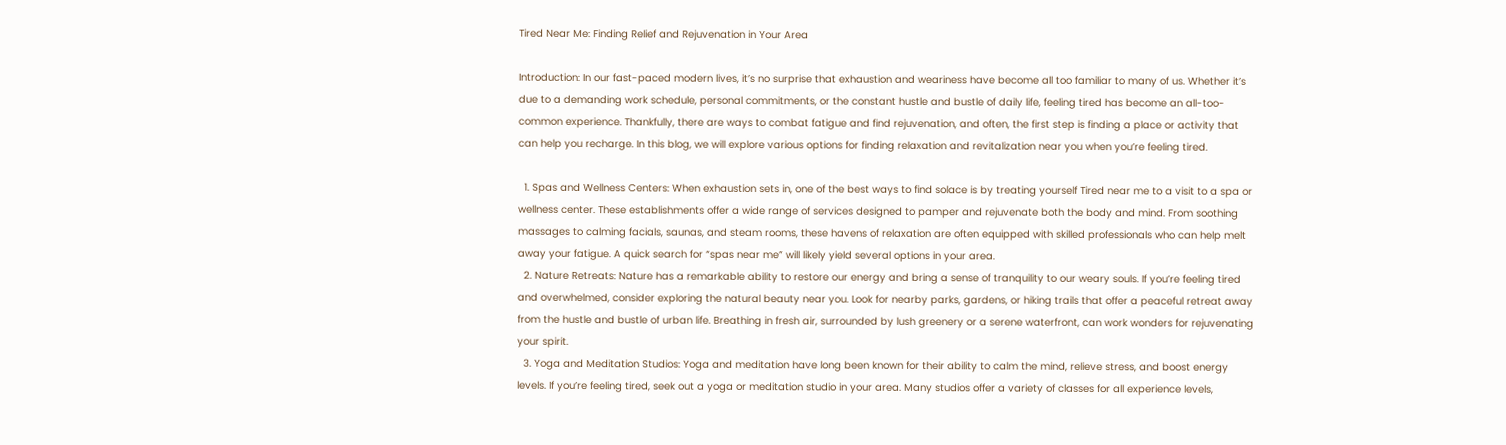Tired Near Me: Finding Relief and Rejuvenation in Your Area

Introduction: In our fast-paced modern lives, it’s no surprise that exhaustion and weariness have become all too familiar to many of us. Whether it’s due to a demanding work schedule, personal commitments, or the constant hustle and bustle of daily life, feeling tired has become an all-too-common experience. Thankfully, there are ways to combat fatigue and find rejuvenation, and often, the first step is finding a place or activity that can help you recharge. In this blog, we will explore various options for finding relaxation and revitalization near you when you’re feeling tired.

  1. Spas and Wellness Centers: When exhaustion sets in, one of the best ways to find solace is by treating yourself Tired near me to a visit to a spa or wellness center. These establishments offer a wide range of services designed to pamper and rejuvenate both the body and mind. From soothing massages to calming facials, saunas, and steam rooms, these havens of relaxation are often equipped with skilled professionals who can help melt away your fatigue. A quick search for “spas near me” will likely yield several options in your area.
  2. Nature Retreats: Nature has a remarkable ability to restore our energy and bring a sense of tranquility to our weary souls. If you’re feeling tired and overwhelmed, consider exploring the natural beauty near you. Look for nearby parks, gardens, or hiking trails that offer a peaceful retreat away from the hustle and bustle of urban life. Breathing in fresh air, surrounded by lush greenery or a serene waterfront, can work wonders for rejuvenating your spirit.
  3. Yoga and Meditation Studios: Yoga and meditation have long been known for their ability to calm the mind, relieve stress, and boost energy levels. If you’re feeling tired, seek out a yoga or meditation studio in your area. Many studios offer a variety of classes for all experience levels,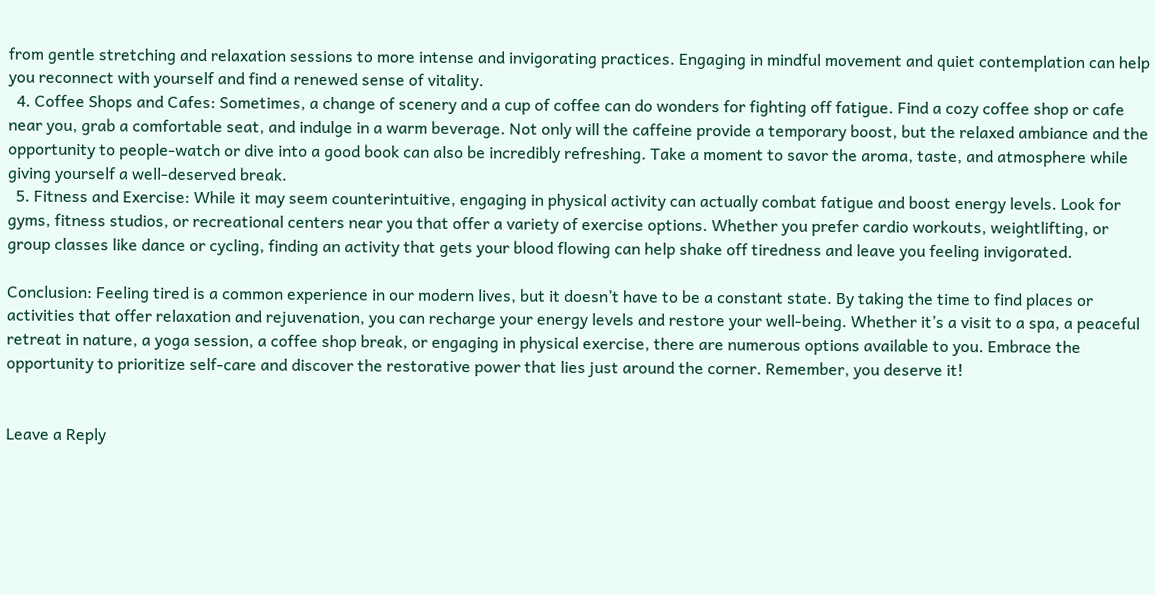from gentle stretching and relaxation sessions to more intense and invigorating practices. Engaging in mindful movement and quiet contemplation can help you reconnect with yourself and find a renewed sense of vitality.
  4. Coffee Shops and Cafes: Sometimes, a change of scenery and a cup of coffee can do wonders for fighting off fatigue. Find a cozy coffee shop or cafe near you, grab a comfortable seat, and indulge in a warm beverage. Not only will the caffeine provide a temporary boost, but the relaxed ambiance and the opportunity to people-watch or dive into a good book can also be incredibly refreshing. Take a moment to savor the aroma, taste, and atmosphere while giving yourself a well-deserved break.
  5. Fitness and Exercise: While it may seem counterintuitive, engaging in physical activity can actually combat fatigue and boost energy levels. Look for gyms, fitness studios, or recreational centers near you that offer a variety of exercise options. Whether you prefer cardio workouts, weightlifting, or group classes like dance or cycling, finding an activity that gets your blood flowing can help shake off tiredness and leave you feeling invigorated.

Conclusion: Feeling tired is a common experience in our modern lives, but it doesn’t have to be a constant state. By taking the time to find places or activities that offer relaxation and rejuvenation, you can recharge your energy levels and restore your well-being. Whether it’s a visit to a spa, a peaceful retreat in nature, a yoga session, a coffee shop break, or engaging in physical exercise, there are numerous options available to you. Embrace the opportunity to prioritize self-care and discover the restorative power that lies just around the corner. Remember, you deserve it!


Leave a Reply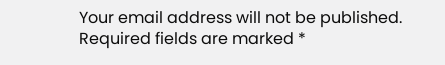Your email address will not be published. Required fields are marked *